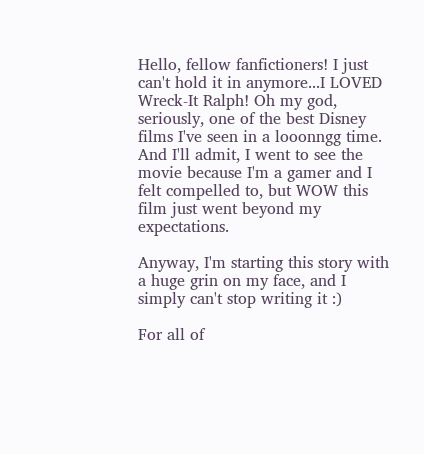Hello, fellow fanfictioners! I just can't hold it in anymore...I LOVED Wreck-It Ralph! Oh my god, seriously, one of the best Disney films I've seen in a looonngg time. And I'll admit, I went to see the movie because I'm a gamer and I felt compelled to, but WOW this film just went beyond my expectations.

Anyway, I'm starting this story with a huge grin on my face, and I simply can't stop writing it :)

For all of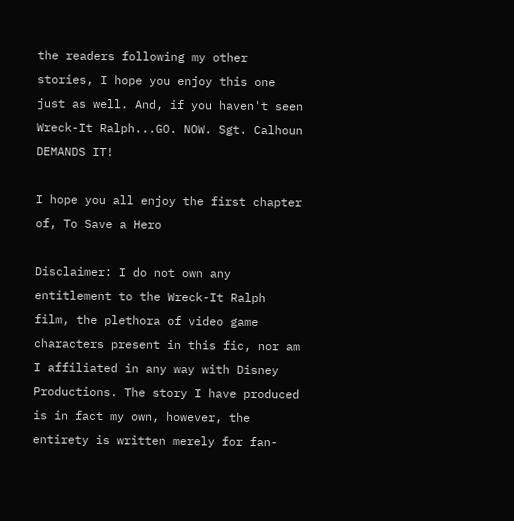the readers following my other stories, I hope you enjoy this one just as well. And, if you haven't seen Wreck-It Ralph...GO. NOW. Sgt. Calhoun DEMANDS IT!

I hope you all enjoy the first chapter of, To Save a Hero

Disclaimer: I do not own any entitlement to the Wreck-It Ralph film, the plethora of video game characters present in this fic, nor am I affiliated in any way with Disney Productions. The story I have produced is in fact my own, however, the entirety is written merely for fan-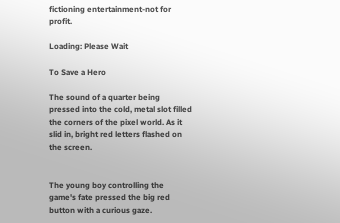fictioning entertainment-not for profit.

Loading: Please Wait

To Save a Hero

The sound of a quarter being pressed into the cold, metal slot filled the corners of the pixel world. As it slid in, bright red letters flashed on the screen.


The young boy controlling the game's fate pressed the big red button with a curious gaze.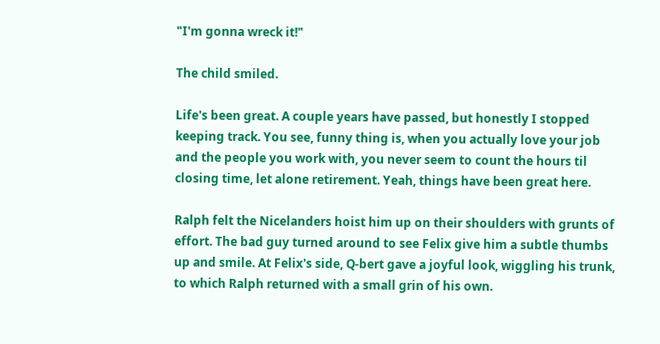"I'm gonna wreck it!"

The child smiled.

Life's been great. A couple years have passed, but honestly I stopped keeping track. You see, funny thing is, when you actually love your job and the people you work with, you never seem to count the hours til closing time, let alone retirement. Yeah, things have been great here.

Ralph felt the Nicelanders hoist him up on their shoulders with grunts of effort. The bad guy turned around to see Felix give him a subtle thumbs up and smile. At Felix's side, Q-bert gave a joyful look, wiggling his trunk, to which Ralph returned with a small grin of his own.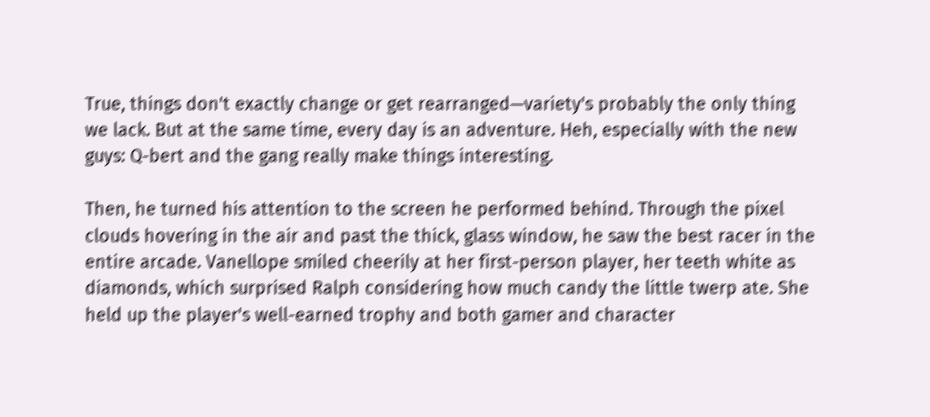True, things don't exactly change or get rearranged—variety's probably the only thing we lack. But at the same time, every day is an adventure. Heh, especially with the new guys: Q-bert and the gang really make things interesting.

Then, he turned his attention to the screen he performed behind. Through the pixel clouds hovering in the air and past the thick, glass window, he saw the best racer in the entire arcade. Vanellope smiled cheerily at her first-person player, her teeth white as diamonds, which surprised Ralph considering how much candy the little twerp ate. She held up the player's well-earned trophy and both gamer and character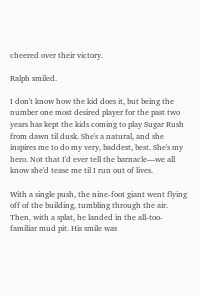cheered over their victory.

Ralph smiled.

I don't know how the kid does it, but being the number one most desired player for the past two years has kept the kids coming to play Sugar Rush from dawn til dusk. She's a natural, and she inspires me to do my very, baddest, best. She's my hero. Not that I'd ever tell the barnacle—we all know she'd tease me til I run out of lives.

With a single push, the nine-foot giant went flying off of the building, tumbling through the air. Then, with a splat, he landed in the all-too-familiar mud pit. His smile was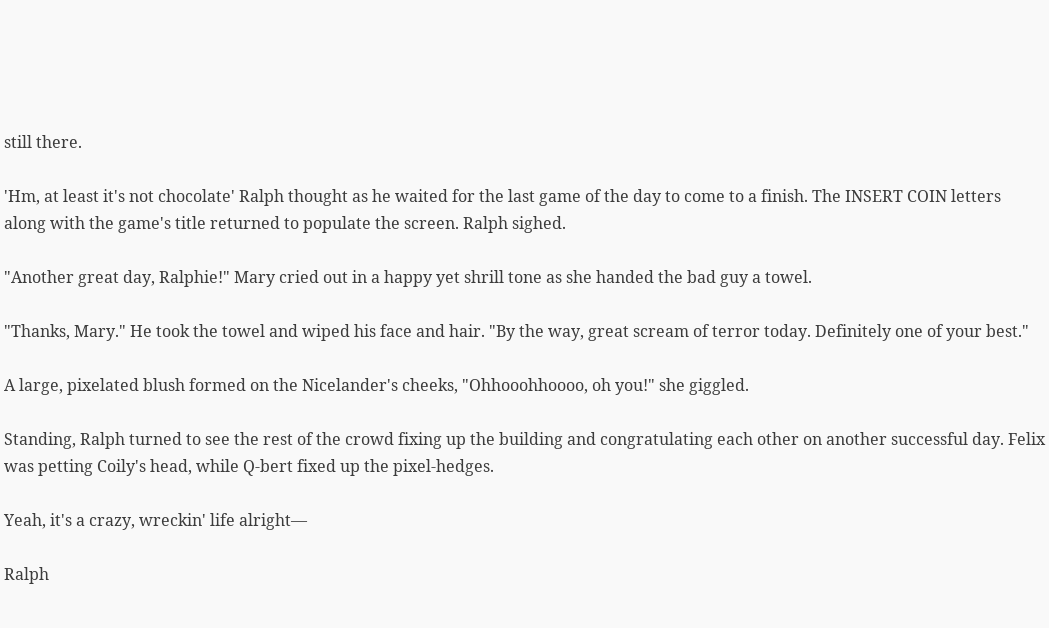still there.

'Hm, at least it's not chocolate' Ralph thought as he waited for the last game of the day to come to a finish. The INSERT COIN letters along with the game's title returned to populate the screen. Ralph sighed.

"Another great day, Ralphie!" Mary cried out in a happy yet shrill tone as she handed the bad guy a towel.

"Thanks, Mary." He took the towel and wiped his face and hair. "By the way, great scream of terror today. Definitely one of your best."

A large, pixelated blush formed on the Nicelander's cheeks, "Ohhooohhoooo, oh you!" she giggled.

Standing, Ralph turned to see the rest of the crowd fixing up the building and congratulating each other on another successful day. Felix was petting Coily's head, while Q-bert fixed up the pixel-hedges.

Yeah, it's a crazy, wreckin' life alright—

Ralph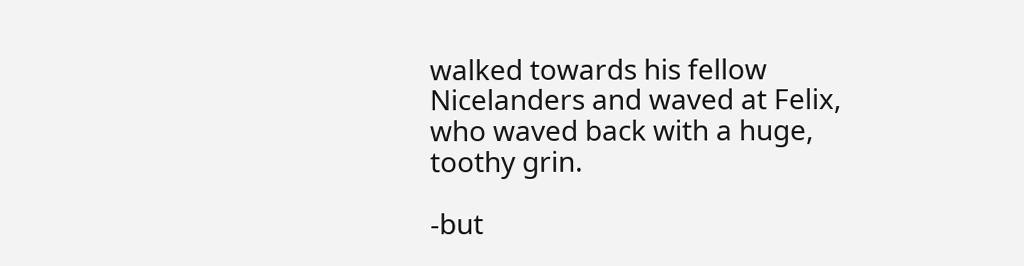walked towards his fellow Nicelanders and waved at Felix, who waved back with a huge, toothy grin.

-but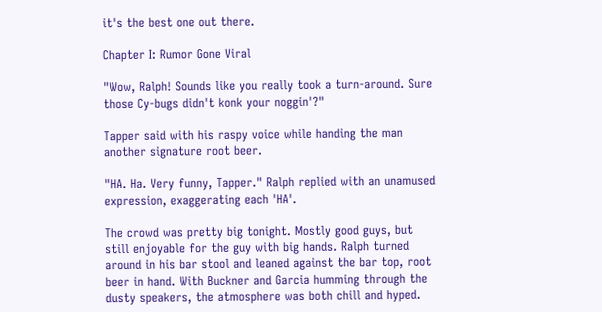it's the best one out there.

Chapter I: Rumor Gone Viral

"Wow, Ralph! Sounds like you really took a turn-around. Sure those Cy-bugs didn't konk your noggin'?"

Tapper said with his raspy voice while handing the man another signature root beer.

"HA. Ha. Very funny, Tapper." Ralph replied with an unamused expression, exaggerating each 'HA'.

The crowd was pretty big tonight. Mostly good guys, but still enjoyable for the guy with big hands. Ralph turned around in his bar stool and leaned against the bar top, root beer in hand. With Buckner and Garcia humming through the dusty speakers, the atmosphere was both chill and hyped.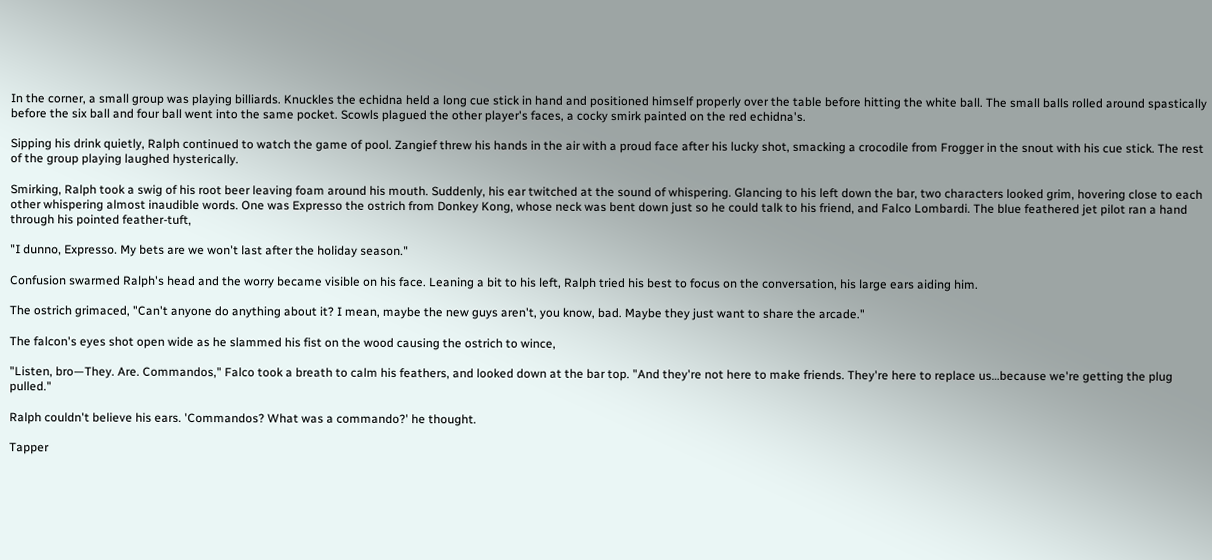In the corner, a small group was playing billiards. Knuckles the echidna held a long cue stick in hand and positioned himself properly over the table before hitting the white ball. The small balls rolled around spastically before the six ball and four ball went into the same pocket. Scowls plagued the other player's faces, a cocky smirk painted on the red echidna's.

Sipping his drink quietly, Ralph continued to watch the game of pool. Zangief threw his hands in the air with a proud face after his lucky shot, smacking a crocodile from Frogger in the snout with his cue stick. The rest of the group playing laughed hysterically.

Smirking, Ralph took a swig of his root beer leaving foam around his mouth. Suddenly, his ear twitched at the sound of whispering. Glancing to his left down the bar, two characters looked grim, hovering close to each other whispering almost inaudible words. One was Expresso the ostrich from Donkey Kong, whose neck was bent down just so he could talk to his friend, and Falco Lombardi. The blue feathered jet pilot ran a hand through his pointed feather-tuft,

"I dunno, Expresso. My bets are we won't last after the holiday season."

Confusion swarmed Ralph's head and the worry became visible on his face. Leaning a bit to his left, Ralph tried his best to focus on the conversation, his large ears aiding him.

The ostrich grimaced, "Can't anyone do anything about it? I mean, maybe the new guys aren't, you know, bad. Maybe they just want to share the arcade."

The falcon's eyes shot open wide as he slammed his fist on the wood causing the ostrich to wince,

"Listen, bro—They. Are. Commandos," Falco took a breath to calm his feathers, and looked down at the bar top. "And they're not here to make friends. They're here to replace us…because we're getting the plug pulled."

Ralph couldn't believe his ears. 'Commandos? What was a commando?' he thought.

Tapper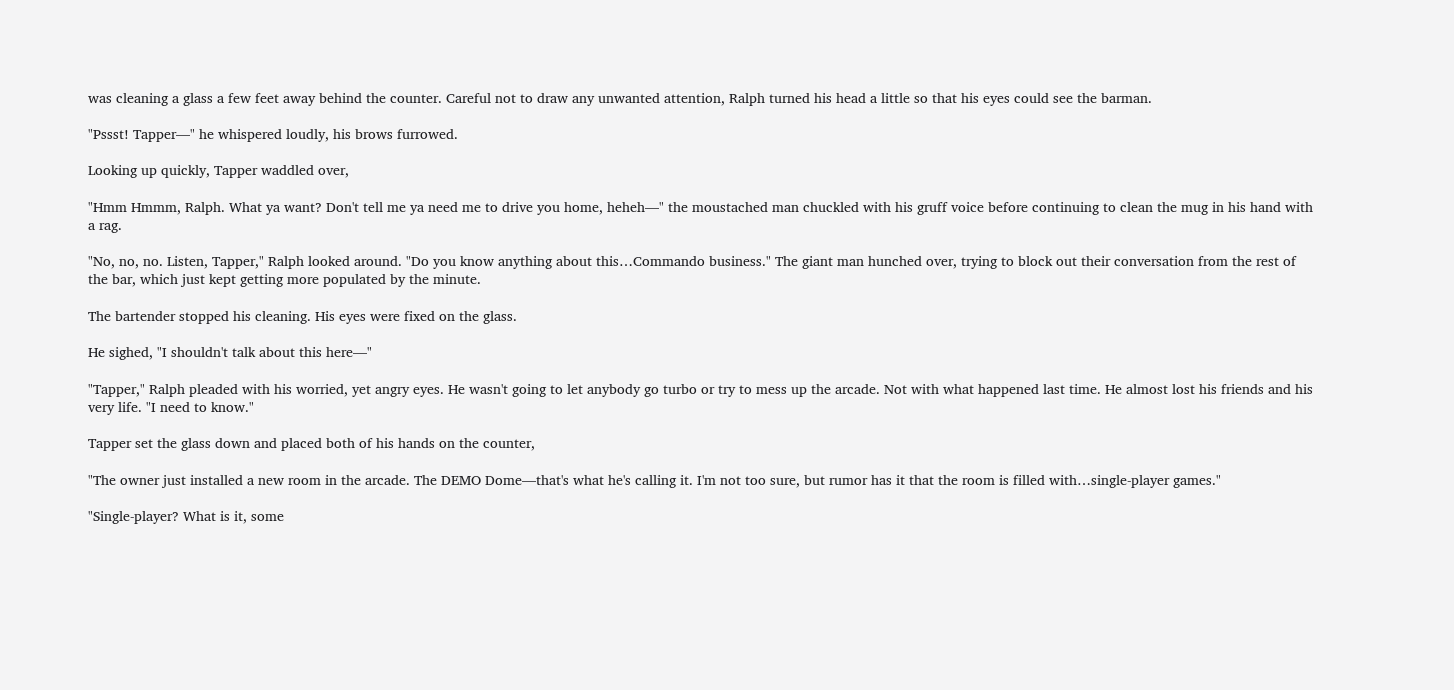was cleaning a glass a few feet away behind the counter. Careful not to draw any unwanted attention, Ralph turned his head a little so that his eyes could see the barman.

"Pssst! Tapper—" he whispered loudly, his brows furrowed.

Looking up quickly, Tapper waddled over,

"Hmm Hmmm, Ralph. What ya want? Don't tell me ya need me to drive you home, heheh—" the moustached man chuckled with his gruff voice before continuing to clean the mug in his hand with a rag.

"No, no, no. Listen, Tapper," Ralph looked around. "Do you know anything about this…Commando business." The giant man hunched over, trying to block out their conversation from the rest of the bar, which just kept getting more populated by the minute.

The bartender stopped his cleaning. His eyes were fixed on the glass.

He sighed, "I shouldn't talk about this here—"

"Tapper," Ralph pleaded with his worried, yet angry eyes. He wasn't going to let anybody go turbo or try to mess up the arcade. Not with what happened last time. He almost lost his friends and his very life. "I need to know."

Tapper set the glass down and placed both of his hands on the counter,

"The owner just installed a new room in the arcade. The DEMO Dome—that's what he's calling it. I'm not too sure, but rumor has it that the room is filled with…single-player games."

"Single-player? What is it, some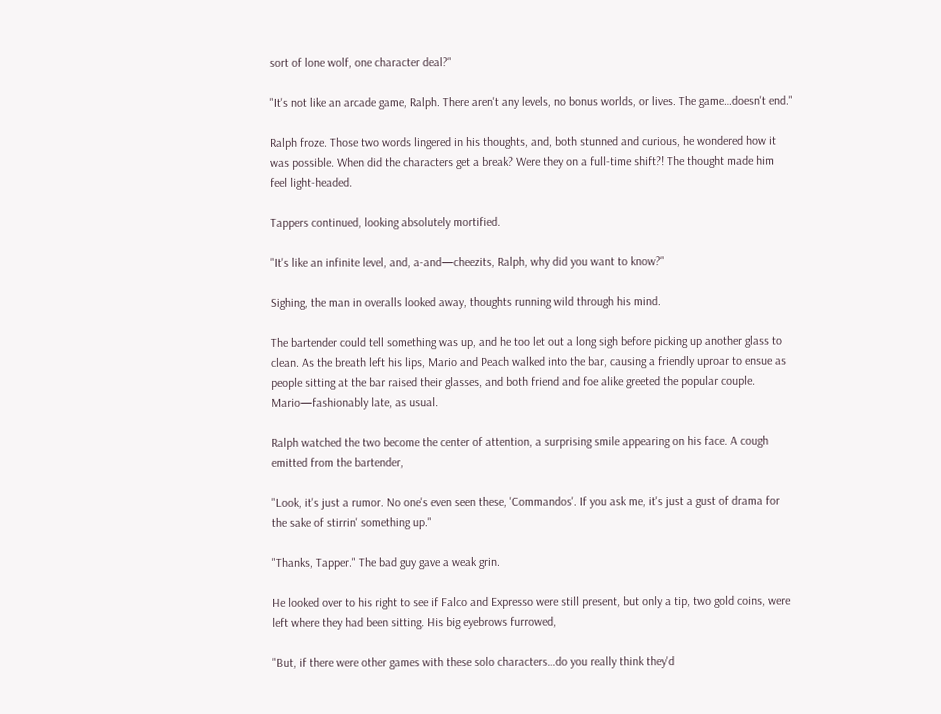sort of lone wolf, one character deal?"

"It's not like an arcade game, Ralph. There aren't any levels, no bonus worlds, or lives. The game…doesn't end."

Ralph froze. Those two words lingered in his thoughts, and, both stunned and curious, he wondered how it was possible. When did the characters get a break? Were they on a full-time shift?! The thought made him feel light-headed.

Tappers continued, looking absolutely mortified.

"It's like an infinite level, and, a-and—cheezits, Ralph, why did you want to know?"

Sighing, the man in overalls looked away, thoughts running wild through his mind.

The bartender could tell something was up, and he too let out a long sigh before picking up another glass to clean. As the breath left his lips, Mario and Peach walked into the bar, causing a friendly uproar to ensue as people sitting at the bar raised their glasses, and both friend and foe alike greeted the popular couple. Mario—fashionably late, as usual.

Ralph watched the two become the center of attention, a surprising smile appearing on his face. A cough emitted from the bartender,

"Look, it's just a rumor. No one's even seen these, 'Commandos'. If you ask me, it's just a gust of drama for the sake of stirrin' something up."

"Thanks, Tapper." The bad guy gave a weak grin.

He looked over to his right to see if Falco and Expresso were still present, but only a tip, two gold coins, were left where they had been sitting. His big eyebrows furrowed,

"But, if there were other games with these solo characters…do you really think they'd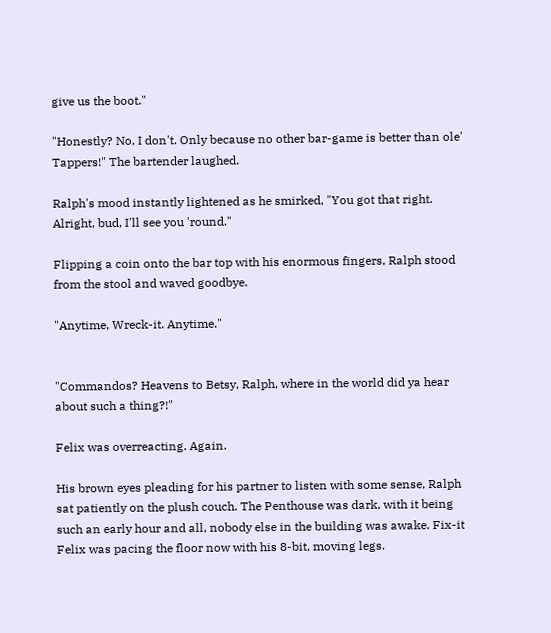give us the boot."

"Honestly? No, I don't. Only because no other bar-game is better than ole' Tappers!" The bartender laughed.

Ralph's mood instantly lightened as he smirked, "You got that right. Alright, bud, I'll see you 'round."

Flipping a coin onto the bar top with his enormous fingers, Ralph stood from the stool and waved goodbye.

"Anytime, Wreck-it. Anytime."


"Commandos? Heavens to Betsy, Ralph, where in the world did ya hear about such a thing?!"

Felix was overreacting. Again.

His brown eyes pleading for his partner to listen with some sense, Ralph sat patiently on the plush couch. The Penthouse was dark, with it being such an early hour and all, nobody else in the building was awake. Fix-it Felix was pacing the floor now with his 8-bit, moving legs.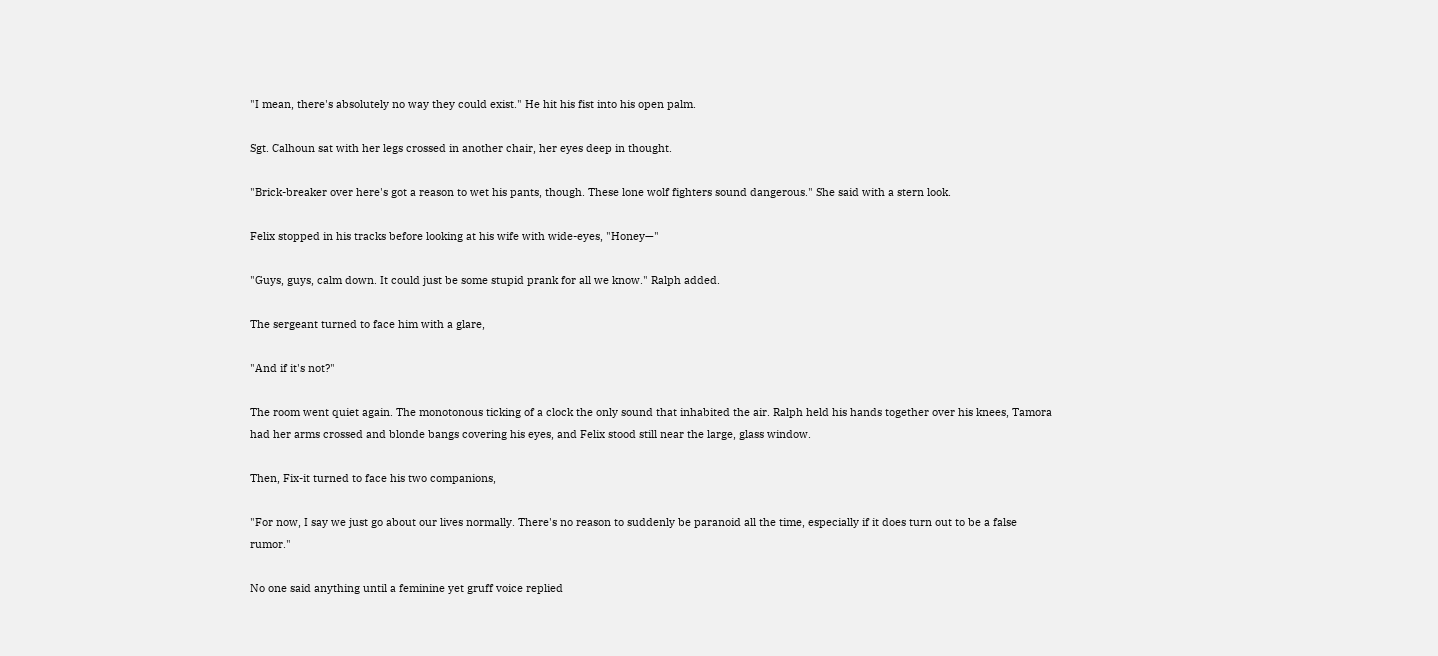"I mean, there's absolutely no way they could exist." He hit his fist into his open palm.

Sgt. Calhoun sat with her legs crossed in another chair, her eyes deep in thought.

"Brick-breaker over here's got a reason to wet his pants, though. These lone wolf fighters sound dangerous." She said with a stern look.

Felix stopped in his tracks before looking at his wife with wide-eyes, "Honey—"

"Guys, guys, calm down. It could just be some stupid prank for all we know." Ralph added.

The sergeant turned to face him with a glare,

"And if it's not?"

The room went quiet again. The monotonous ticking of a clock the only sound that inhabited the air. Ralph held his hands together over his knees, Tamora had her arms crossed and blonde bangs covering his eyes, and Felix stood still near the large, glass window.

Then, Fix-it turned to face his two companions,

"For now, I say we just go about our lives normally. There's no reason to suddenly be paranoid all the time, especially if it does turn out to be a false rumor."

No one said anything until a feminine yet gruff voice replied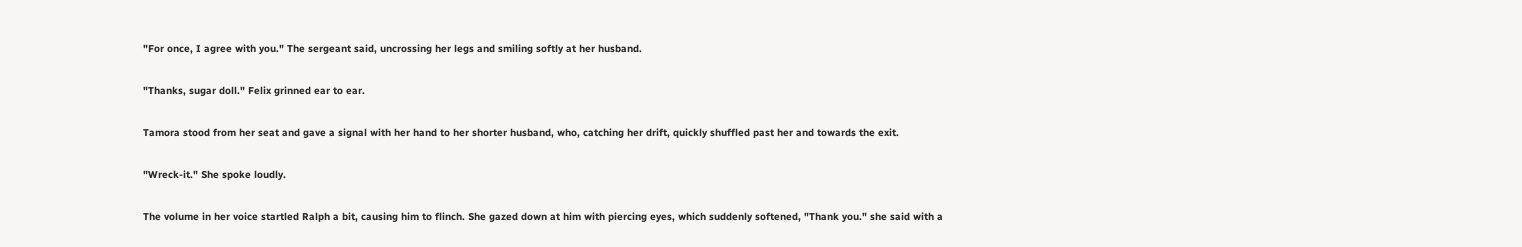"For once, I agree with you." The sergeant said, uncrossing her legs and smiling softly at her husband.

"Thanks, sugar doll." Felix grinned ear to ear.

Tamora stood from her seat and gave a signal with her hand to her shorter husband, who, catching her drift, quickly shuffled past her and towards the exit.

"Wreck-it." She spoke loudly.

The volume in her voice startled Ralph a bit, causing him to flinch. She gazed down at him with piercing eyes, which suddenly softened, "Thank you." she said with a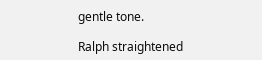gentle tone.

Ralph straightened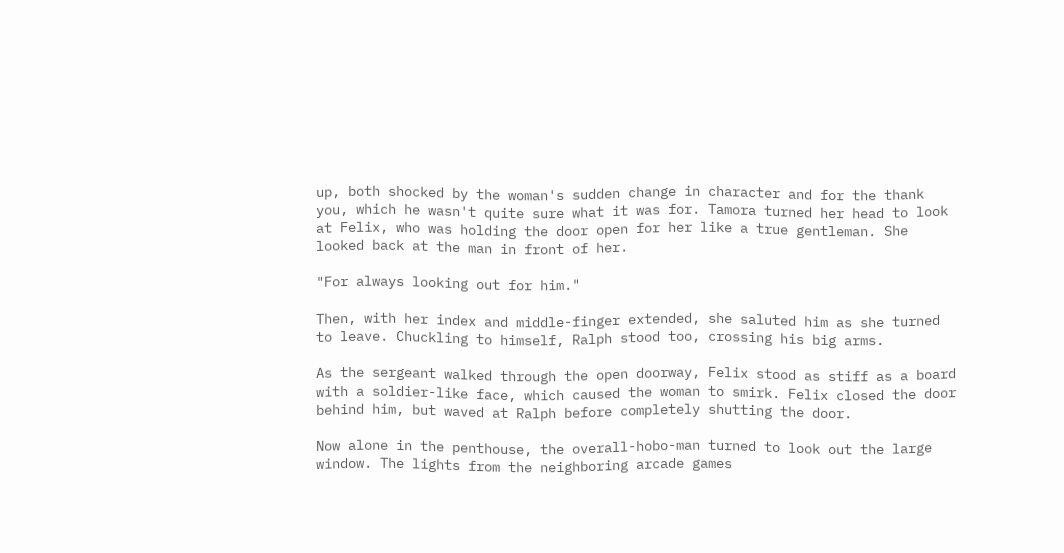up, both shocked by the woman's sudden change in character and for the thank you, which he wasn't quite sure what it was for. Tamora turned her head to look at Felix, who was holding the door open for her like a true gentleman. She looked back at the man in front of her.

"For always looking out for him."

Then, with her index and middle-finger extended, she saluted him as she turned to leave. Chuckling to himself, Ralph stood too, crossing his big arms.

As the sergeant walked through the open doorway, Felix stood as stiff as a board with a soldier-like face, which caused the woman to smirk. Felix closed the door behind him, but waved at Ralph before completely shutting the door.

Now alone in the penthouse, the overall-hobo-man turned to look out the large window. The lights from the neighboring arcade games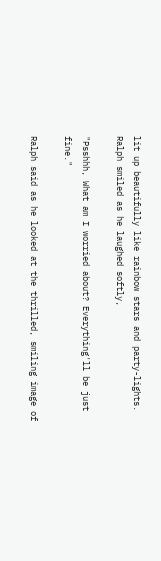lit up beautifully like rainbow stars and party-lights. Ralph smiled as he laughed softly,

"Psshhh, What am I worried about? Everything'll be just fine."

Ralph said as he looked at the thrilled, smiling image of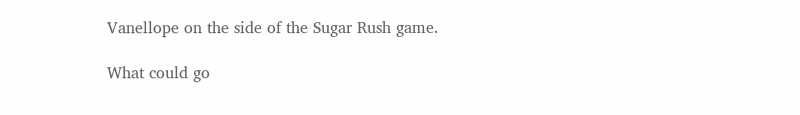Vanellope on the side of the Sugar Rush game.

What could go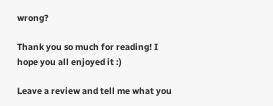wrong?

Thank you so much for reading! I hope you all enjoyed it :)

Leave a review and tell me what you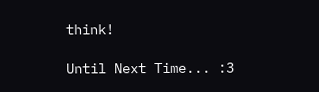think!

Until Next Time... :3